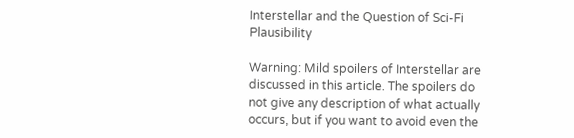Interstellar and the Question of Sci-Fi Plausibility

Warning: Mild spoilers of Interstellar are discussed in this article. The spoilers do not give any description of what actually occurs, but if you want to avoid even the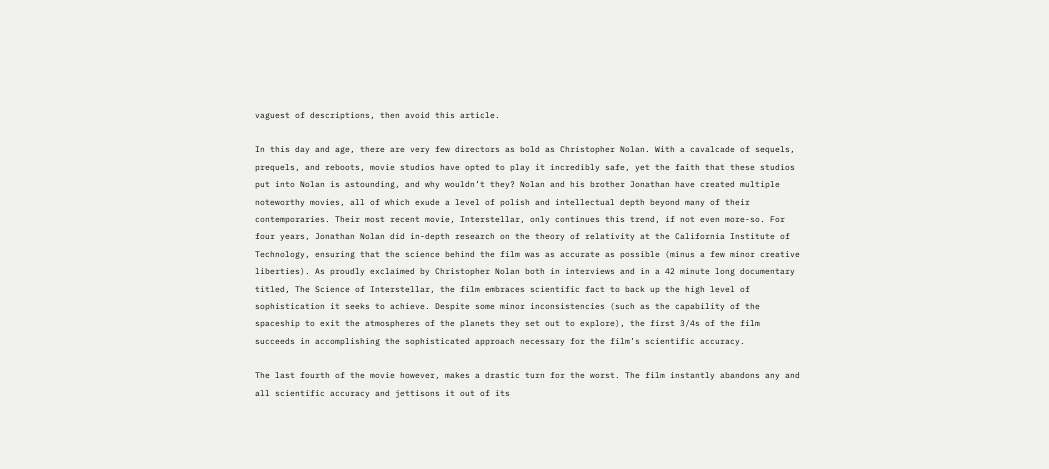vaguest of descriptions, then avoid this article.

In this day and age, there are very few directors as bold as Christopher Nolan. With a cavalcade of sequels, prequels, and reboots, movie studios have opted to play it incredibly safe, yet the faith that these studios put into Nolan is astounding, and why wouldn’t they? Nolan and his brother Jonathan have created multiple noteworthy movies, all of which exude a level of polish and intellectual depth beyond many of their contemporaries. Their most recent movie, Interstellar, only continues this trend, if not even more-so. For four years, Jonathan Nolan did in-depth research on the theory of relativity at the California Institute of Technology, ensuring that the science behind the film was as accurate as possible (minus a few minor creative liberties). As proudly exclaimed by Christopher Nolan both in interviews and in a 42 minute long documentary titled, The Science of Interstellar, the film embraces scientific fact to back up the high level of sophistication it seeks to achieve. Despite some minor inconsistencies (such as the capability of the spaceship to exit the atmospheres of the planets they set out to explore), the first 3/4s of the film succeeds in accomplishing the sophisticated approach necessary for the film’s scientific accuracy.

The last fourth of the movie however, makes a drastic turn for the worst. The film instantly abandons any and all scientific accuracy and jettisons it out of its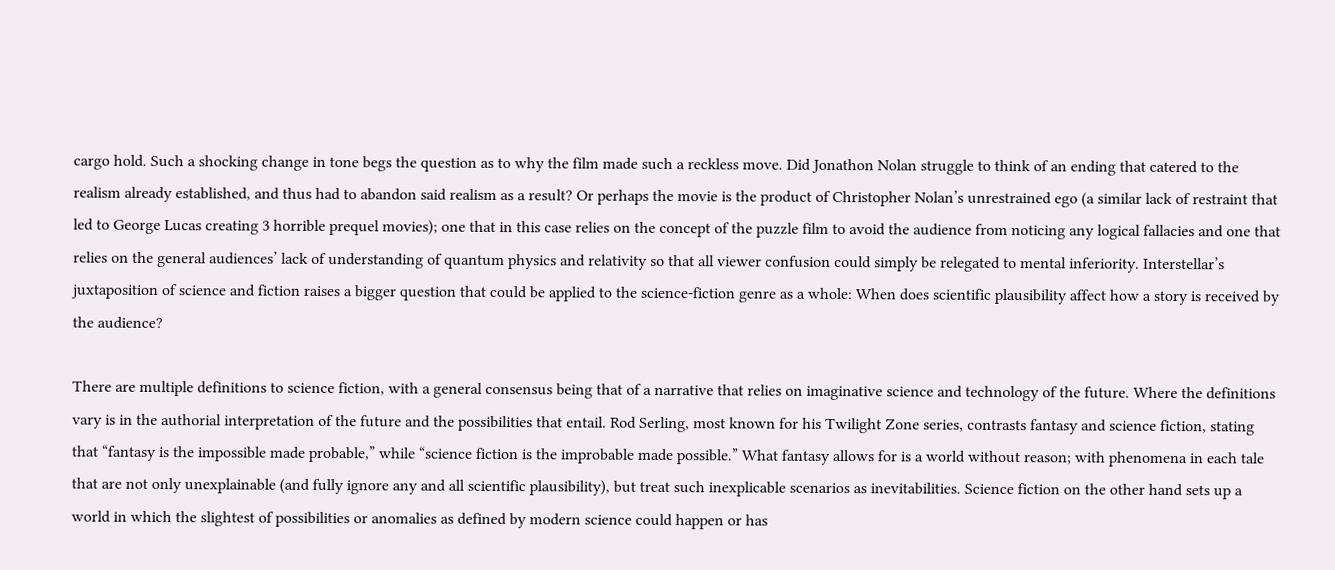cargo hold. Such a shocking change in tone begs the question as to why the film made such a reckless move. Did Jonathon Nolan struggle to think of an ending that catered to the realism already established, and thus had to abandon said realism as a result? Or perhaps the movie is the product of Christopher Nolan’s unrestrained ego (a similar lack of restraint that led to George Lucas creating 3 horrible prequel movies); one that in this case relies on the concept of the puzzle film to avoid the audience from noticing any logical fallacies and one that relies on the general audiences’ lack of understanding of quantum physics and relativity so that all viewer confusion could simply be relegated to mental inferiority. Interstellar’s juxtaposition of science and fiction raises a bigger question that could be applied to the science-fiction genre as a whole: When does scientific plausibility affect how a story is received by the audience?

There are multiple definitions to science fiction, with a general consensus being that of a narrative that relies on imaginative science and technology of the future. Where the definitions vary is in the authorial interpretation of the future and the possibilities that entail. Rod Serling, most known for his Twilight Zone series, contrasts fantasy and science fiction, stating that “fantasy is the impossible made probable,” while “science fiction is the improbable made possible.” What fantasy allows for is a world without reason; with phenomena in each tale that are not only unexplainable (and fully ignore any and all scientific plausibility), but treat such inexplicable scenarios as inevitabilities. Science fiction on the other hand sets up a world in which the slightest of possibilities or anomalies as defined by modern science could happen or has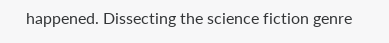happened. Dissecting the science fiction genre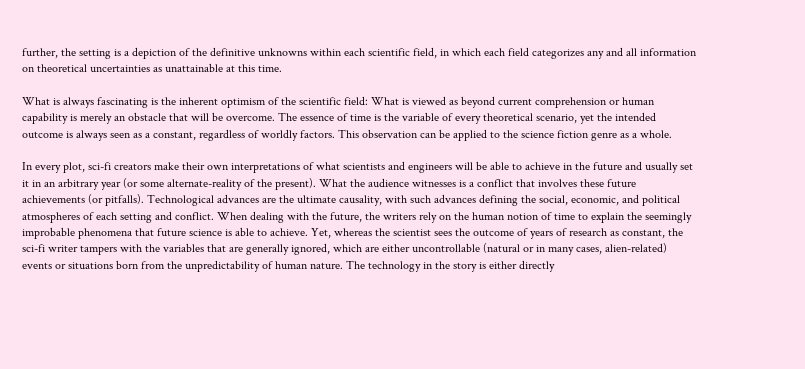further, the setting is a depiction of the definitive unknowns within each scientific field, in which each field categorizes any and all information on theoretical uncertainties as unattainable at this time.

What is always fascinating is the inherent optimism of the scientific field: What is viewed as beyond current comprehension or human capability is merely an obstacle that will be overcome. The essence of time is the variable of every theoretical scenario, yet the intended outcome is always seen as a constant, regardless of worldly factors. This observation can be applied to the science fiction genre as a whole.

In every plot, sci-fi creators make their own interpretations of what scientists and engineers will be able to achieve in the future and usually set it in an arbitrary year (or some alternate-reality of the present). What the audience witnesses is a conflict that involves these future achievements (or pitfalls). Technological advances are the ultimate causality, with such advances defining the social, economic, and political atmospheres of each setting and conflict. When dealing with the future, the writers rely on the human notion of time to explain the seemingly improbable phenomena that future science is able to achieve. Yet, whereas the scientist sees the outcome of years of research as constant, the sci-fi writer tampers with the variables that are generally ignored, which are either uncontrollable (natural or in many cases, alien-related) events or situations born from the unpredictability of human nature. The technology in the story is either directly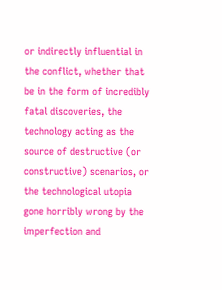or indirectly influential in the conflict, whether that be in the form of incredibly fatal discoveries, the technology acting as the source of destructive (or constructive) scenarios, or the technological utopia gone horribly wrong by the imperfection and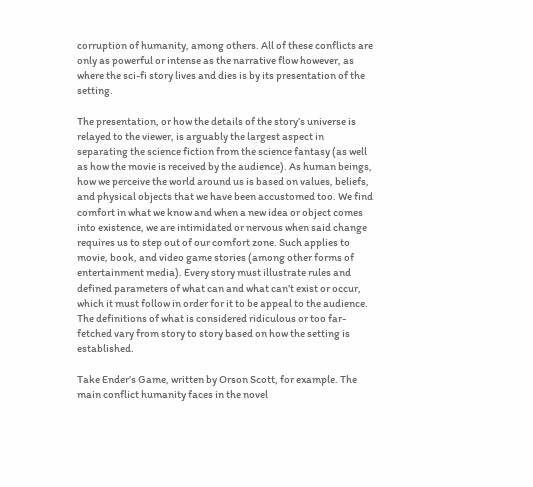corruption of humanity, among others. All of these conflicts are only as powerful or intense as the narrative flow however, as where the sci-fi story lives and dies is by its presentation of the setting.

The presentation, or how the details of the story’s universe is relayed to the viewer, is arguably the largest aspect in separating the science fiction from the science fantasy (as well as how the movie is received by the audience). As human beings, how we perceive the world around us is based on values, beliefs, and physical objects that we have been accustomed too. We find comfort in what we know and when a new idea or object comes into existence, we are intimidated or nervous when said change requires us to step out of our comfort zone. Such applies to movie, book, and video game stories (among other forms of entertainment media). Every story must illustrate rules and defined parameters of what can and what can’t exist or occur, which it must follow in order for it to be appeal to the audience. The definitions of what is considered ridiculous or too far-fetched vary from story to story based on how the setting is established.

Take Ender’s Game, written by Orson Scott, for example. The main conflict humanity faces in the novel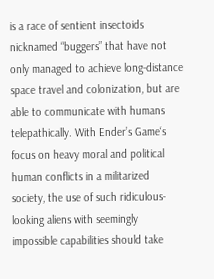is a race of sentient insectoids nicknamed “buggers” that have not only managed to achieve long-distance space travel and colonization, but are able to communicate with humans telepathically. With Ender’s Game‘s focus on heavy moral and political human conflicts in a militarized society, the use of such ridiculous-looking aliens with seemingly impossible capabilities should take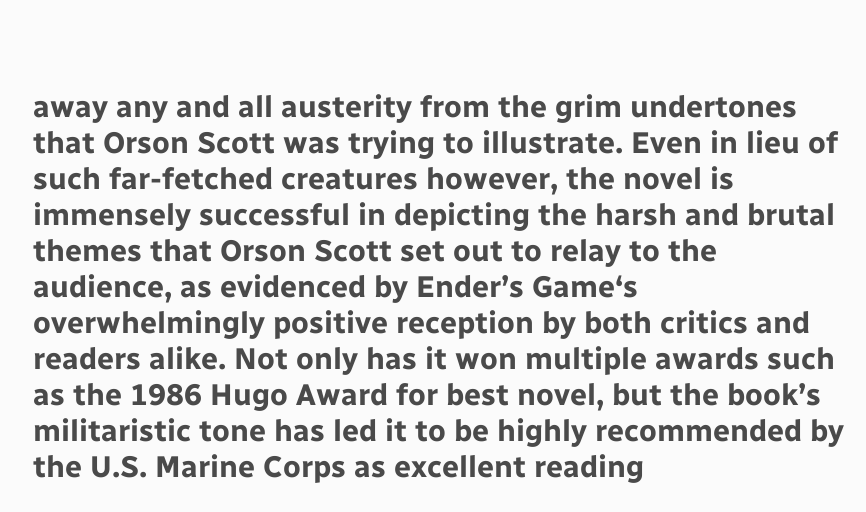away any and all austerity from the grim undertones that Orson Scott was trying to illustrate. Even in lieu of such far-fetched creatures however, the novel is immensely successful in depicting the harsh and brutal themes that Orson Scott set out to relay to the audience, as evidenced by Ender’s Game‘s overwhelmingly positive reception by both critics and readers alike. Not only has it won multiple awards such as the 1986 Hugo Award for best novel, but the book’s militaristic tone has led it to be highly recommended by the U.S. Marine Corps as excellent reading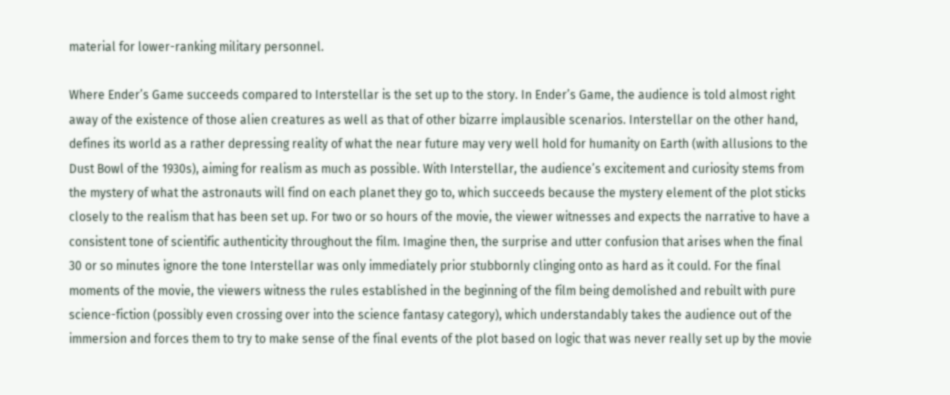material for lower-ranking military personnel.

Where Ender’s Game succeeds compared to Interstellar is the set up to the story. In Ender’s Game, the audience is told almost right away of the existence of those alien creatures as well as that of other bizarre implausible scenarios. Interstellar on the other hand, defines its world as a rather depressing reality of what the near future may very well hold for humanity on Earth (with allusions to the Dust Bowl of the 1930s), aiming for realism as much as possible. With Interstellar, the audience’s excitement and curiosity stems from the mystery of what the astronauts will find on each planet they go to, which succeeds because the mystery element of the plot sticks closely to the realism that has been set up. For two or so hours of the movie, the viewer witnesses and expects the narrative to have a consistent tone of scientific authenticity throughout the film. Imagine then, the surprise and utter confusion that arises when the final 30 or so minutes ignore the tone Interstellar was only immediately prior stubbornly clinging onto as hard as it could. For the final moments of the movie, the viewers witness the rules established in the beginning of the film being demolished and rebuilt with pure science-fiction (possibly even crossing over into the science fantasy category), which understandably takes the audience out of the immersion and forces them to try to make sense of the final events of the plot based on logic that was never really set up by the movie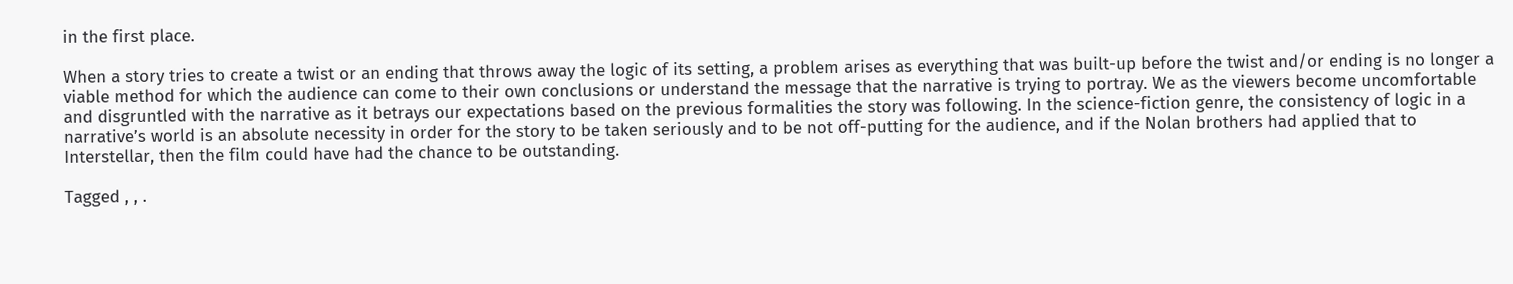in the first place.

When a story tries to create a twist or an ending that throws away the logic of its setting, a problem arises as everything that was built-up before the twist and/or ending is no longer a viable method for which the audience can come to their own conclusions or understand the message that the narrative is trying to portray. We as the viewers become uncomfortable and disgruntled with the narrative as it betrays our expectations based on the previous formalities the story was following. In the science-fiction genre, the consistency of logic in a narrative’s world is an absolute necessity in order for the story to be taken seriously and to be not off-putting for the audience, and if the Nolan brothers had applied that to Interstellar, then the film could have had the chance to be outstanding.

Tagged , , .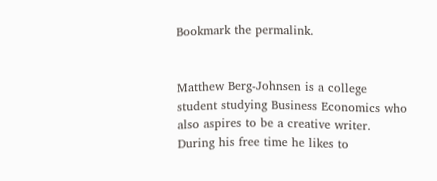Bookmark the permalink.


Matthew Berg-Johnsen is a college student studying Business Economics who also aspires to be a creative writer. During his free time he likes to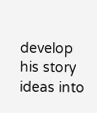develop his story ideas into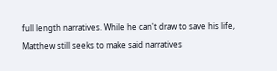full length narratives. While he can't draw to save his life, Matthew still seeks to make said narratives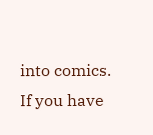into comics. If you have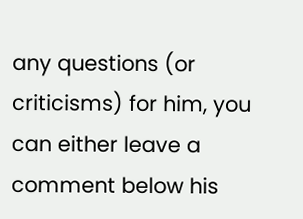any questions (or criticisms) for him, you can either leave a comment below his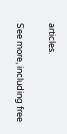articles.

See more, including free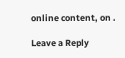online content, on .

Leave a Reply